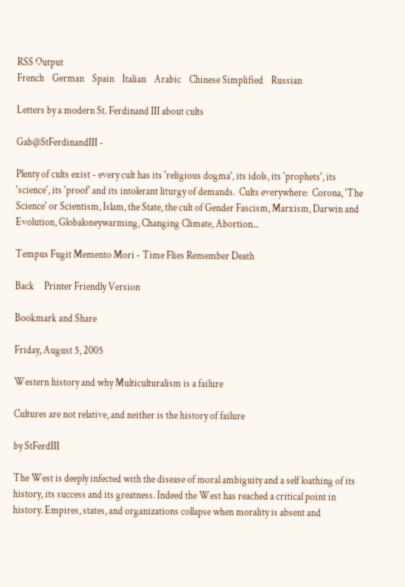RSS Output
French    German    Spain    Italian    Arabic    Chinese Simplified    Russian

Letters by a modern St. Ferdinand III about cults

Gab@StFerdinandIII -

Plenty of cults exist - every cult has its 'religious dogma', its idols, its 'prophets', its 'science', its 'proof' and its intolerant liturgy of demands.  Cults everywhere:  Corona, 'The Science' or Scientism, Islam, the State, the cult of Gender Fascism, Marxism, Darwin and Evolution, Globaloneywarming, Changing Climate, Abortion...

Tempus Fugit Memento Mori - Time Flies Remember Death

Back     Printer Friendly Version

Bookmark and Share

Friday, August 5, 2005

Western history and why Multiculturalism is a failure

Cultures are not relative, and neither is the history of failure

by StFerdIII

The West is deeply infected with the disease of moral ambiguity and a self loathing of its history, its success and its greatness. Indeed the West has reached a critical point in history. Empires, states, and organizations collapse when morality is absent and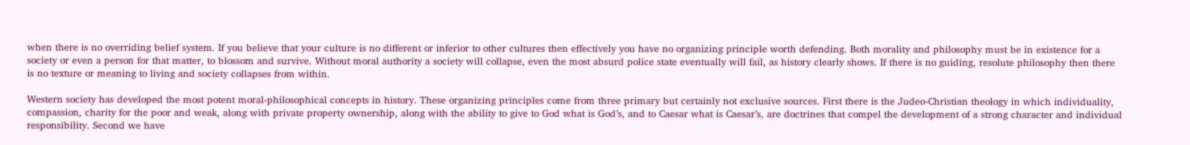when there is no overriding belief system. If you believe that your culture is no different or inferior to other cultures then effectively you have no organizing principle worth defending. Both morality and philosophy must be in existence for a society or even a person for that matter, to blossom and survive. Without moral authority a society will collapse, even the most absurd police state eventually will fail, as history clearly shows. If there is no guiding, resolute philosophy then there is no texture or meaning to living and society collapses from within.

Western society has developed the most potent moral-philosophical concepts in history. These organizing principles come from three primary but certainly not exclusive sources. First there is the Judeo-Christian theology in which individuality, compassion, charity for the poor and weak, along with private property ownership, along with the ability to give to God what is God’s, and to Caesar what is Caesar’s, are doctrines that compel the development of a strong character and individual responsibility. Second we have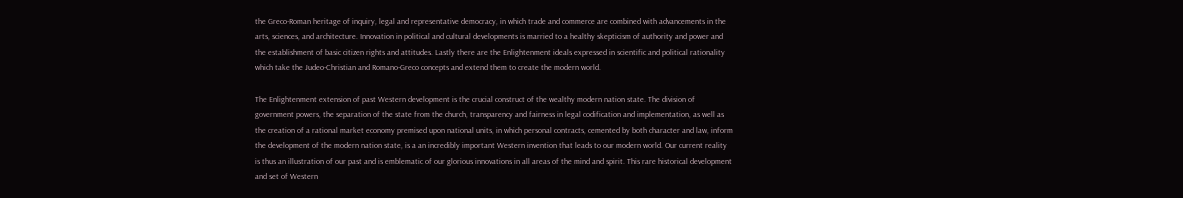the Greco-Roman heritage of inquiry, legal and representative democracy, in which trade and commerce are combined with advancements in the arts, sciences, and architecture. Innovation in political and cultural developments is married to a healthy skepticism of authority and power and the establishment of basic citizen rights and attitudes. Lastly there are the Enlightenment ideals expressed in scientific and political rationality which take the Judeo-Christian and Romano-Greco concepts and extend them to create the modern world.

The Enlightenment extension of past Western development is the crucial construct of the wealthy modern nation state. The division of government powers, the separation of the state from the church, transparency and fairness in legal codification and implementation, as well as the creation of a rational market economy premised upon national units, in which personal contracts, cemented by both character and law, inform the development of the modern nation state, is a an incredibly important Western invention that leads to our modern world. Our current reality is thus an illustration of our past and is emblematic of our glorious innovations in all areas of the mind and spirit. This rare historical development and set of Western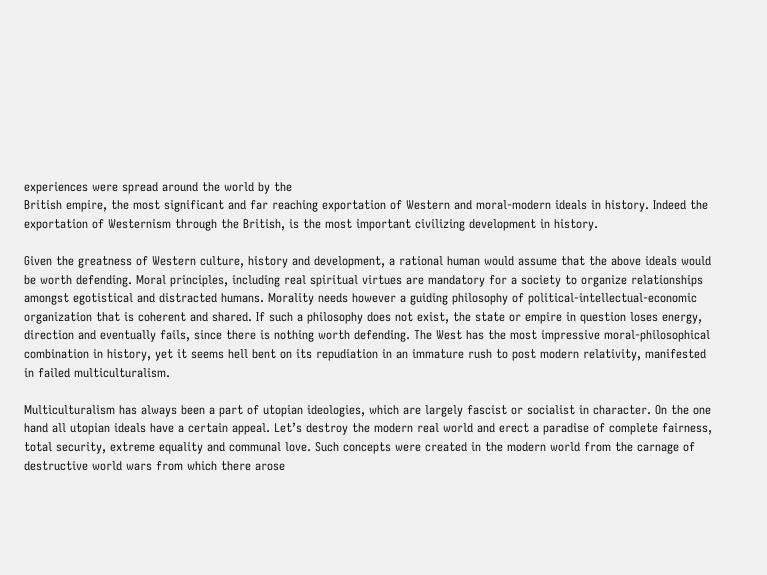experiences were spread around the world by the
British empire, the most significant and far reaching exportation of Western and moral-modern ideals in history. Indeed the exportation of Westernism through the British, is the most important civilizing development in history.

Given the greatness of Western culture, history and development, a rational human would assume that the above ideals would be worth defending. Moral principles, including real spiritual virtues are mandatory for a society to organize relationships amongst egotistical and distracted humans. Morality needs however a guiding philosophy of political-intellectual-economic organization that is coherent and shared. If such a philosophy does not exist, the state or empire in question loses energy, direction and eventually fails, since there is nothing worth defending. The West has the most impressive moral-philosophical combination in history, yet it seems hell bent on its repudiation in an immature rush to post modern relativity, manifested in failed multiculturalism.

Multiculturalism has always been a part of utopian ideologies, which are largely fascist or socialist in character. On the one hand all utopian ideals have a certain appeal. Let’s destroy the modern real world and erect a paradise of complete fairness, total security, extreme equality and communal love. Such concepts were created in the modern world from the carnage of destructive world wars from which there arose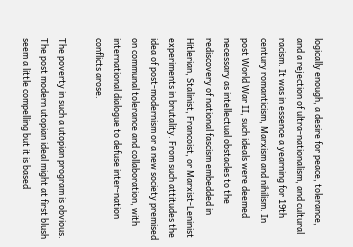logically enough, a desire for peace, tolerance, and a rejection of ultra-nationalism, and cultural racism. It was in essence a yearning for 19th century romanticism, Marxism and nihilism. In post World War II, such ideals were deemed necessary as intellectual obstacles to the rediscovery of national fascism embedded in Hitlerian, Stalinist, Francoist, or Marxist-Leninist experiments in brutality. From such attitudes the idea of post-modernism or a new society premised on communal tolerance and collaboration, with international dialogue to defuse inter-nation conflicts arose.

The poverty in such a utopian program is obvious. The post modern utopian ideal might at first blush seem a little compelling but it is based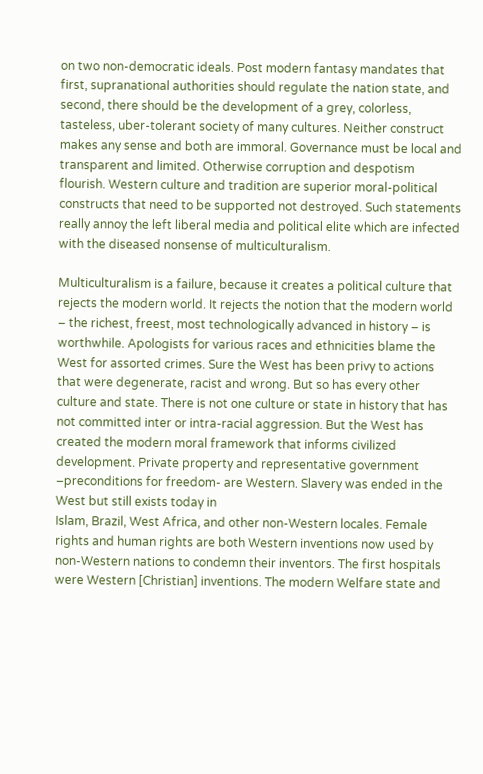on two non-democratic ideals. Post modern fantasy mandates that first, supranational authorities should regulate the nation state, and second, there should be the development of a grey, colorless, tasteless, uber-tolerant society of many cultures. Neither construct makes any sense and both are immoral. Governance must be local and transparent and limited. Otherwise corruption and despotism flourish. Western culture and tradition are superior moral-political constructs that need to be supported not destroyed. Such statements really annoy the left liberal media and political elite which are infected with the diseased nonsense of multiculturalism.

Multiculturalism is a failure, because it creates a political culture that rejects the modern world. It rejects the notion that the modern world – the richest, freest, most technologically advanced in history – is worthwhile. Apologists for various races and ethnicities blame the West for assorted crimes. Sure the West has been privy to actions that were degenerate, racist and wrong. But so has every other culture and state. There is not one culture or state in history that has not committed inter or intra-racial aggression. But the West has created the modern moral framework that informs civilized development. Private property and representative government –preconditions for freedom- are Western. Slavery was ended in the West but still exists today in
Islam, Brazil, West Africa, and other non-Western locales. Female rights and human rights are both Western inventions now used by non-Western nations to condemn their inventors. The first hospitals were Western [Christian] inventions. The modern Welfare state and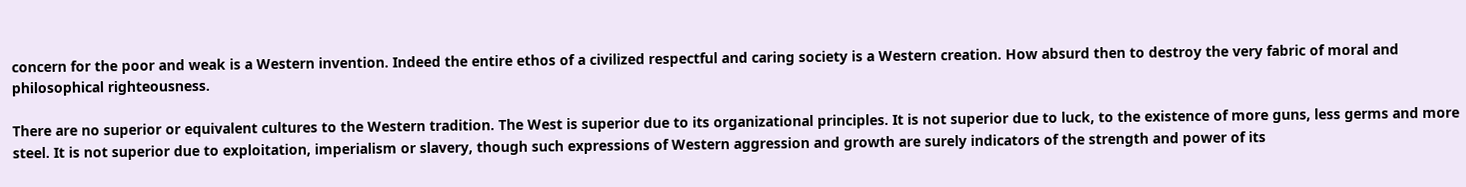concern for the poor and weak is a Western invention. Indeed the entire ethos of a civilized respectful and caring society is a Western creation. How absurd then to destroy the very fabric of moral and philosophical righteousness.

There are no superior or equivalent cultures to the Western tradition. The West is superior due to its organizational principles. It is not superior due to luck, to the existence of more guns, less germs and more steel. It is not superior due to exploitation, imperialism or slavery, though such expressions of Western aggression and growth are surely indicators of the strength and power of its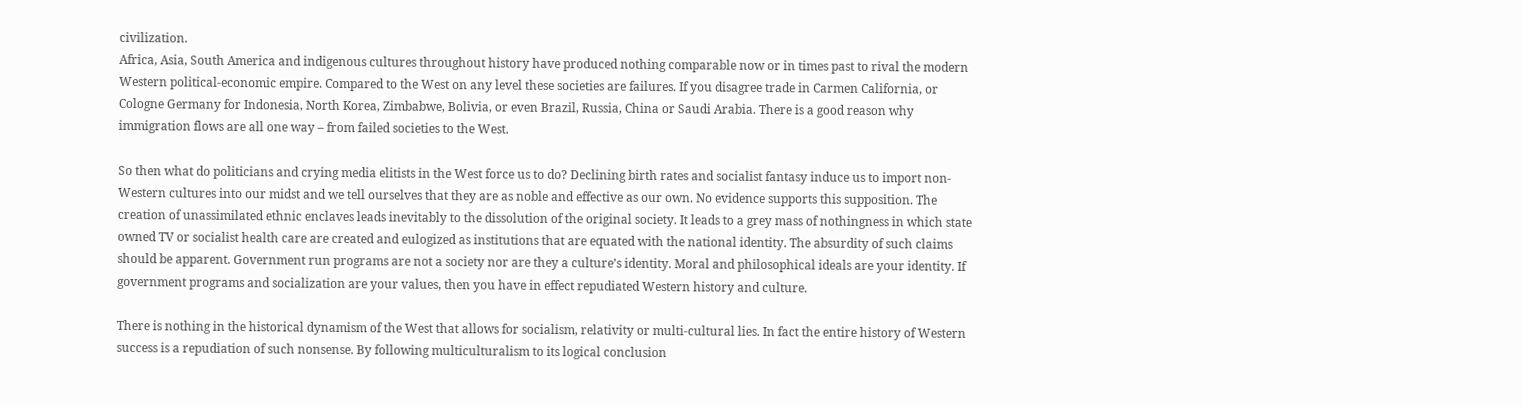civilization.
Africa, Asia, South America and indigenous cultures throughout history have produced nothing comparable now or in times past to rival the modern Western political-economic empire. Compared to the West on any level these societies are failures. If you disagree trade in Carmen California, or Cologne Germany for Indonesia, North Korea, Zimbabwe, Bolivia, or even Brazil, Russia, China or Saudi Arabia. There is a good reason why immigration flows are all one way – from failed societies to the West.

So then what do politicians and crying media elitists in the West force us to do? Declining birth rates and socialist fantasy induce us to import non-Western cultures into our midst and we tell ourselves that they are as noble and effective as our own. No evidence supports this supposition. The creation of unassimilated ethnic enclaves leads inevitably to the dissolution of the original society. It leads to a grey mass of nothingness in which state owned TV or socialist health care are created and eulogized as institutions that are equated with the national identity. The absurdity of such claims should be apparent. Government run programs are not a society nor are they a culture’s identity. Moral and philosophical ideals are your identity. If government programs and socialization are your values, then you have in effect repudiated Western history and culture.

There is nothing in the historical dynamism of the West that allows for socialism, relativity or multi-cultural lies. In fact the entire history of Western success is a repudiation of such nonsense. By following multiculturalism to its logical conclusion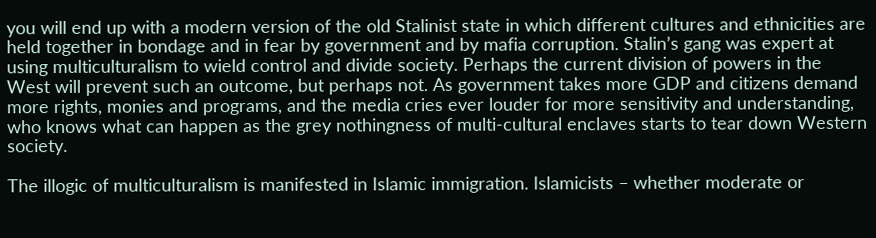you will end up with a modern version of the old Stalinist state in which different cultures and ethnicities are held together in bondage and in fear by government and by mafia corruption. Stalin’s gang was expert at using multiculturalism to wield control and divide society. Perhaps the current division of powers in the West will prevent such an outcome, but perhaps not. As government takes more GDP and citizens demand more rights, monies and programs, and the media cries ever louder for more sensitivity and understanding, who knows what can happen as the grey nothingness of multi-cultural enclaves starts to tear down Western society.

The illogic of multiculturalism is manifested in Islamic immigration. Islamicists – whether moderate or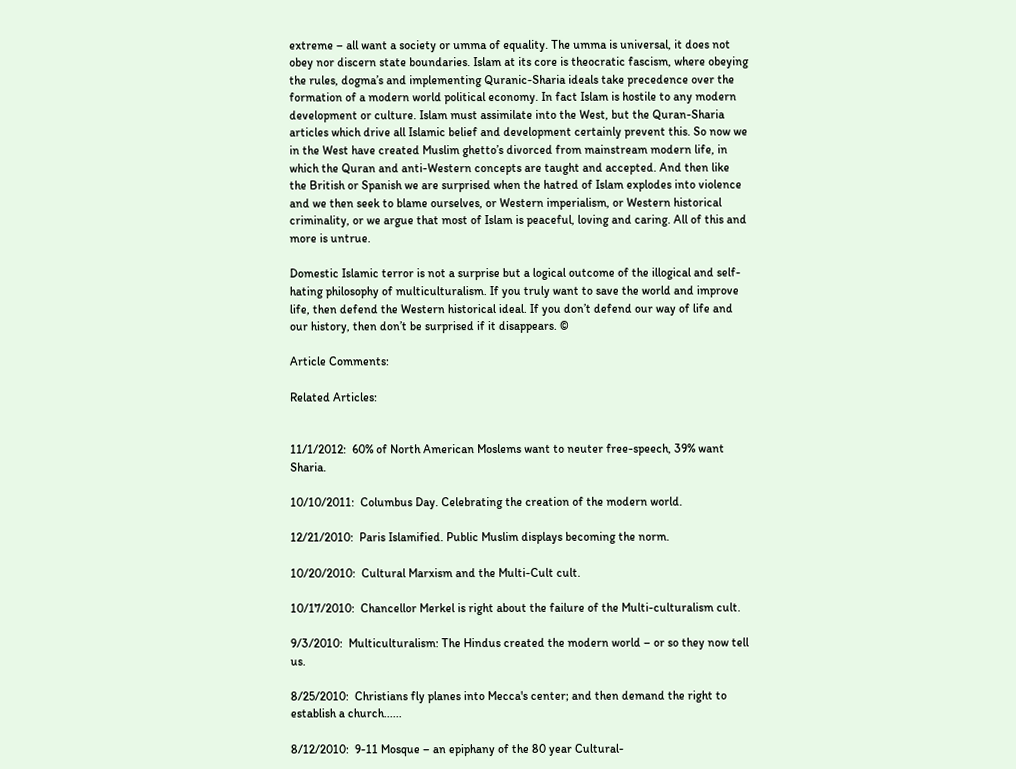extreme – all want a society or umma of equality. The umma is universal, it does not obey nor discern state boundaries. Islam at its core is theocratic fascism, where obeying the rules, dogma’s and implementing Quranic-Sharia ideals take precedence over the formation of a modern world political economy. In fact Islam is hostile to any modern development or culture. Islam must assimilate into the West, but the Quran-Sharia articles which drive all Islamic belief and development certainly prevent this. So now we in the West have created Muslim ghetto’s divorced from mainstream modern life, in which the Quran and anti-Western concepts are taught and accepted. And then like the British or Spanish we are surprised when the hatred of Islam explodes into violence and we then seek to blame ourselves, or Western imperialism, or Western historical criminality, or we argue that most of Islam is peaceful, loving and caring. All of this and more is untrue.

Domestic Islamic terror is not a surprise but a logical outcome of the illogical and self-hating philosophy of multiculturalism. If you truly want to save the world and improve life, then defend the Western historical ideal. If you don’t defend our way of life and our history, then don’t be surprised if it disappears. ©

Article Comments:

Related Articles:


11/1/2012:  60% of North American Moslems want to neuter free-speech, 39% want Sharia.

10/10/2011:  Columbus Day. Celebrating the creation of the modern world.

12/21/2010:  Paris Islamified. Public Muslim displays becoming the norm.

10/20/2010:  Cultural Marxism and the Multi-Cult cult.

10/17/2010:  Chancellor Merkel is right about the failure of the Multi-culturalism cult.

9/3/2010:  Multiculturalism: The Hindus created the modern world – or so they now tell us.

8/25/2010:  Christians fly planes into Mecca's center; and then demand the right to establish a church......

8/12/2010:  9-11 Mosque – an epiphany of the 80 year Cultural-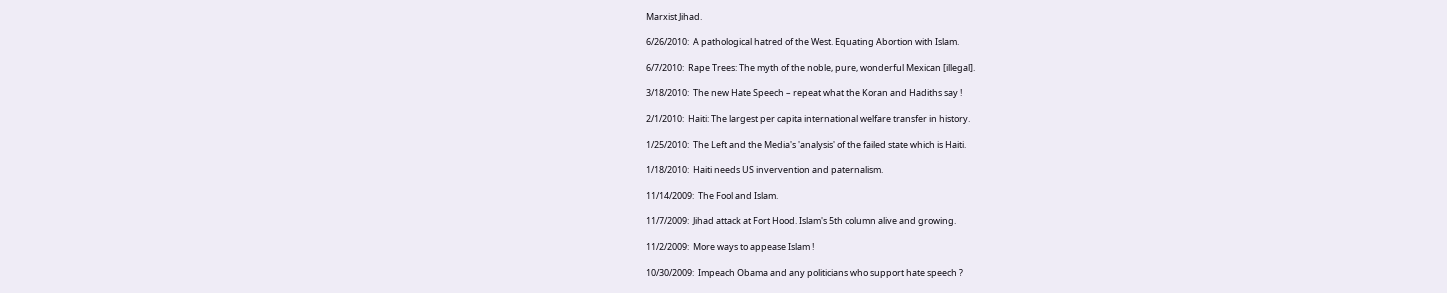Marxist Jihad.

6/26/2010:  A pathological hatred of the West. Equating Abortion with Islam.

6/7/2010:  Rape Trees: The myth of the noble, pure, wonderful Mexican [illegal].

3/18/2010:  The new Hate Speech – repeat what the Koran and Hadiths say !

2/1/2010:  Haiti: The largest per capita international welfare transfer in history.

1/25/2010:  The Left and the Media's 'analysis' of the failed state which is Haiti.

1/18/2010:  Haiti needs US invervention and paternalism.

11/14/2009:  The Fool and Islam.

11/7/2009:  Jihad attack at Fort Hood. Islam's 5th column alive and growing.

11/2/2009:  More ways to appease Islam !

10/30/2009:  Impeach Obama and any politicians who support hate speech ?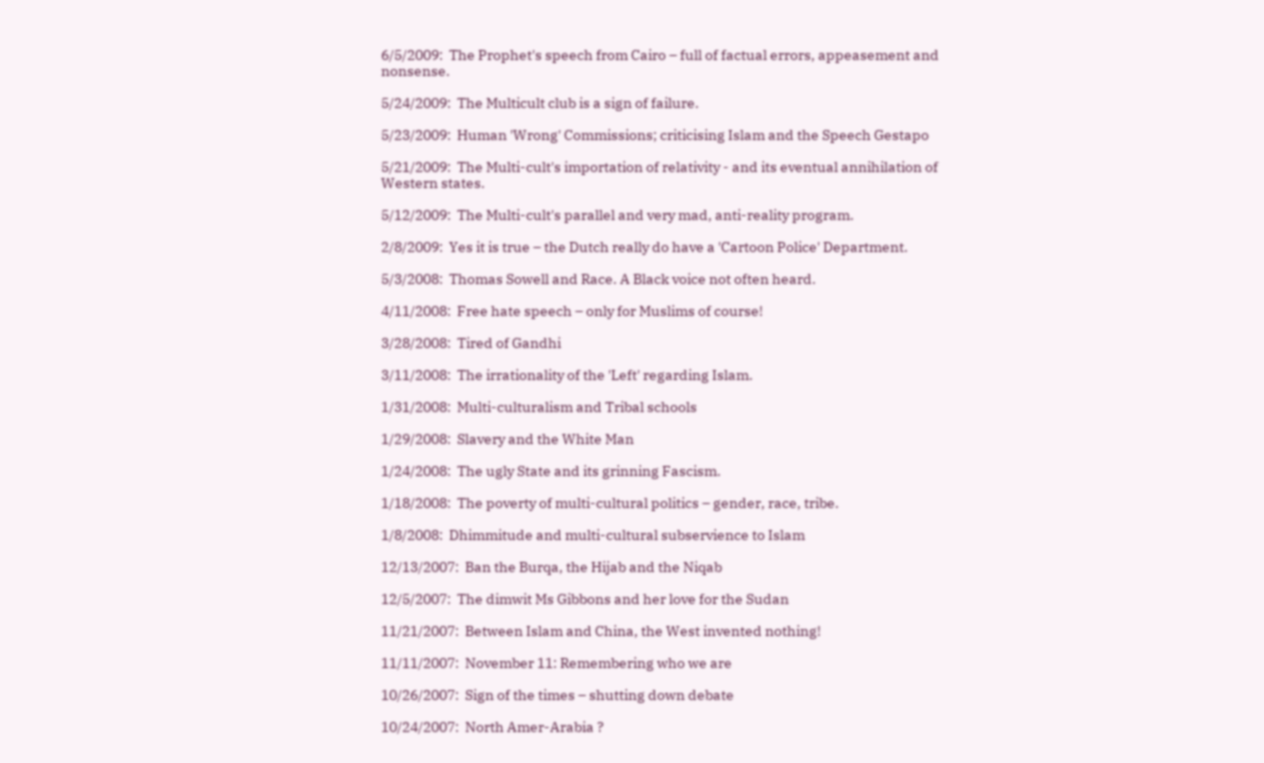6/5/2009:  The Prophet's speech from Cairo – full of factual errors, appeasement and nonsense.

5/24/2009:  The Multicult club is a sign of failure.

5/23/2009:  Human 'Wrong' Commissions; criticising Islam and the Speech Gestapo

5/21/2009:  The Multi-cult's importation of relativity - and its eventual annihilation of Western states.

5/12/2009:  The Multi-cult's parallel and very mad, anti-reality program.

2/8/2009:  Yes it is true – the Dutch really do have a 'Cartoon Police' Department.

5/3/2008:  Thomas Sowell and Race. A Black voice not often heard.

4/11/2008:  Free hate speech – only for Muslims of course!

3/28/2008:  Tired of Gandhi

3/11/2008:  The irrationality of the 'Left' regarding Islam.

1/31/2008:  Multi-culturalism and Tribal schools

1/29/2008:  Slavery and the White Man

1/24/2008:  The ugly State and its grinning Fascism.

1/18/2008:  The poverty of multi-cultural politics – gender, race, tribe.

1/8/2008:  Dhimmitude and multi-cultural subservience to Islam

12/13/2007:  Ban the Burqa, the Hijab and the Niqab

12/5/2007:  The dimwit Ms Gibbons and her love for the Sudan

11/21/2007:  Between Islam and China, the West invented nothing!

11/11/2007:  November 11: Remembering who we are

10/26/2007:  Sign of the times – shutting down debate

10/24/2007:  North Amer-Arabia ?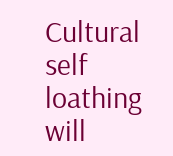Cultural self loathing will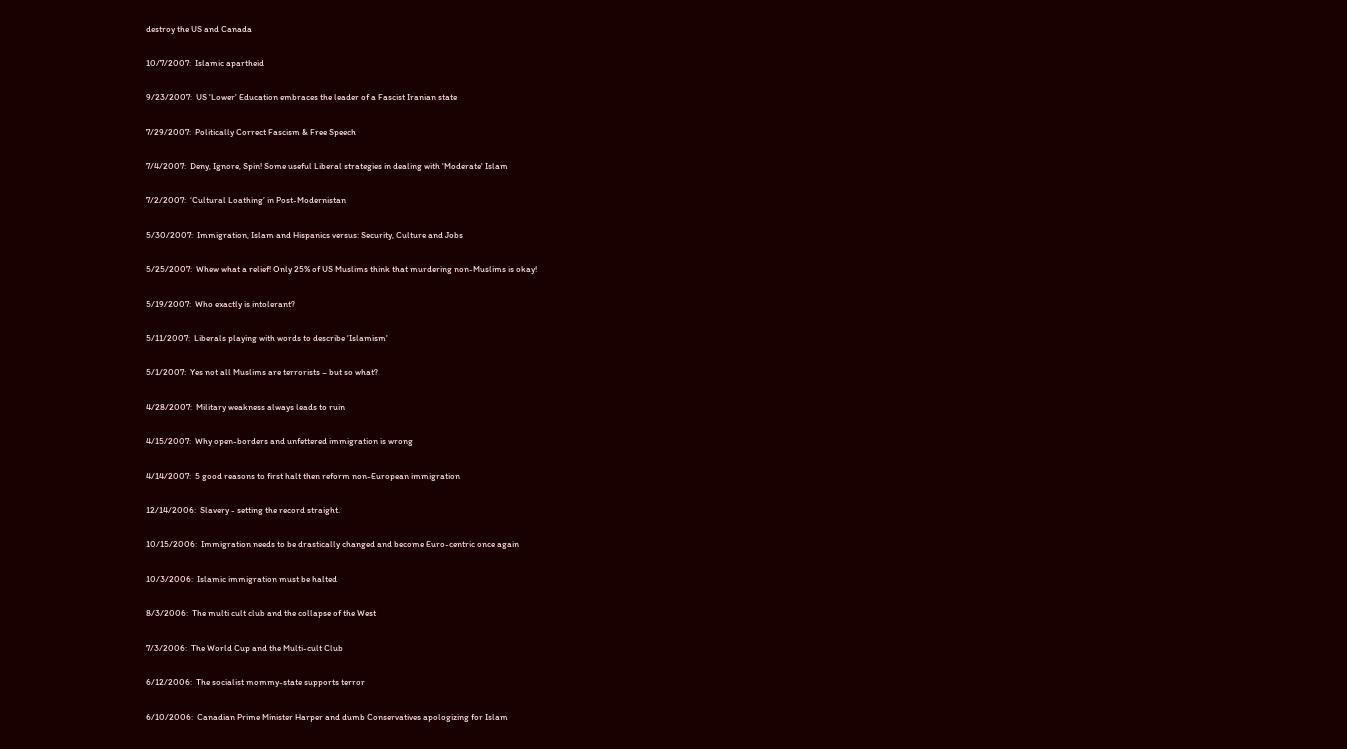destroy the US and Canada

10/7/2007:  Islamic apartheid

9/23/2007:  US 'Lower' Education embraces the leader of a Fascist Iranian state

7/29/2007:  Politically Correct Fascism & Free Speech

7/4/2007:  Deny, Ignore, Spin! Some useful Liberal strategies in dealing with 'Moderate' Islam

7/2/2007:  ‘Cultural Loathing’ in Post-Modernistan

5/30/2007:  Immigration, Islam and Hispanics versus: Security, Culture and Jobs

5/25/2007:  Whew what a relief! Only 25% of US Muslims think that murdering non-Muslims is okay!

5/19/2007:  Who exactly is intolerant?

5/11/2007:  Liberals playing with words to describe 'Islamism'

5/1/2007:  Yes not all Muslims are terrorists – but so what?

4/28/2007:  Military weakness always leads to ruin

4/15/2007:  Why open-borders and unfettered immigration is wrong

4/14/2007:  5 good reasons to first halt then reform non-European immigration

12/14/2006:  Slavery - setting the record straight.

10/15/2006:  Immigration needs to be drastically changed and become Euro-centric once again

10/3/2006:  Islamic immigration must be halted

8/3/2006:  The multi cult club and the collapse of the West

7/3/2006:  The World Cup and the Multi-cult Club

6/12/2006:  The socialist mommy-state supports terror

6/10/2006:  Canadian Prime Minister Harper and dumb Conservatives apologizing for Islam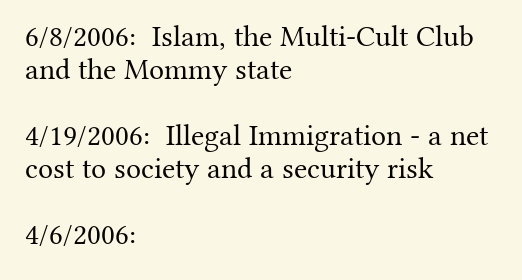6/8/2006:  Islam, the Multi-Cult Club and the Mommy state

4/19/2006:  Illegal Immigration - a net cost to society and a security risk

4/6/2006: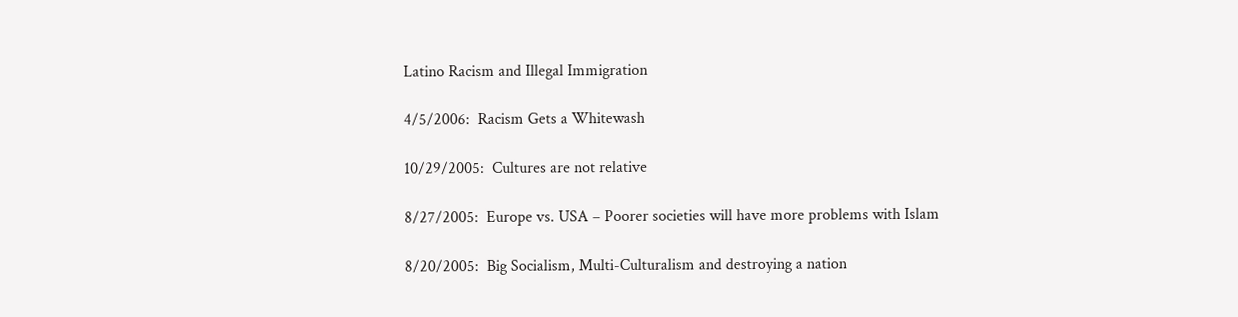Latino Racism and Illegal Immigration

4/5/2006:  Racism Gets a Whitewash

10/29/2005:  Cultures are not relative

8/27/2005:  Europe vs. USA – Poorer societies will have more problems with Islam

8/20/2005:  Big Socialism, Multi-Culturalism and destroying a nation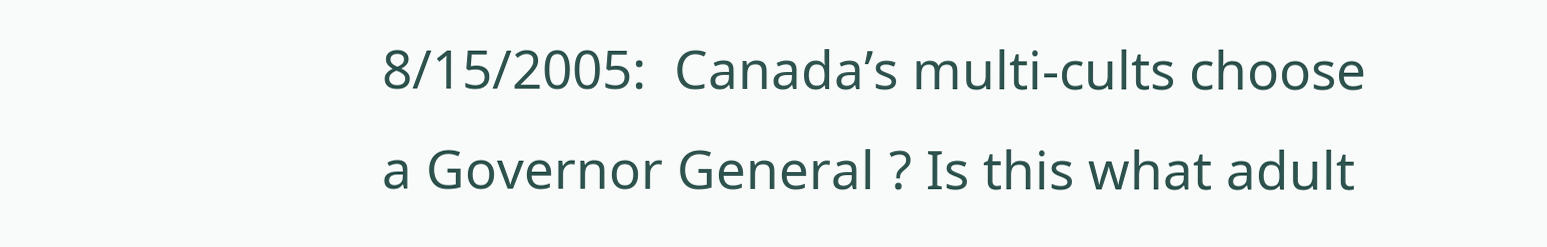8/15/2005:  Canada’s multi-cults choose a Governor General ? Is this what adult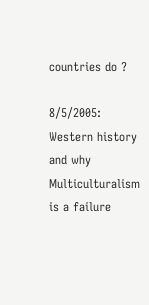countries do ?

8/5/2005:  Western history and why Multiculturalism is a failure